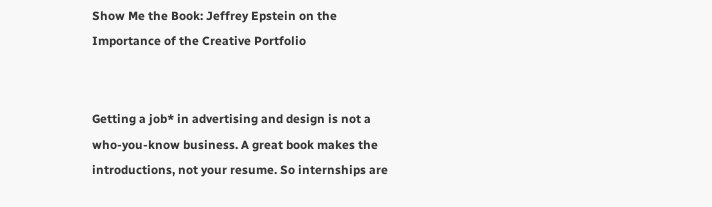Show Me the Book: Jeffrey Epstein on the Importance of the Creative Portfolio


Getting a job* in advertising and design is not a who-you-know business. A great book makes the introductions, not your resume. So internships are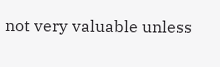not very valuable unless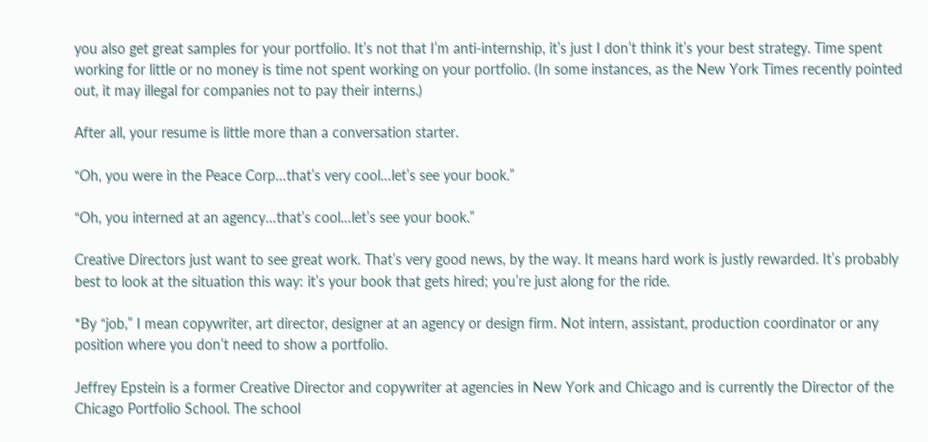you also get great samples for your portfolio. It’s not that I’m anti-internship, it’s just I don’t think it’s your best strategy. Time spent working for little or no money is time not spent working on your portfolio. (In some instances, as the New York Times recently pointed out, it may illegal for companies not to pay their interns.)

After all, your resume is little more than a conversation starter.

“Oh, you were in the Peace Corp…that’s very cool…let’s see your book.”

“Oh, you interned at an agency…that’s cool…let’s see your book.”

Creative Directors just want to see great work. That’s very good news, by the way. It means hard work is justly rewarded. It’s probably best to look at the situation this way: it’s your book that gets hired; you’re just along for the ride.

*By “job,” I mean copywriter, art director, designer at an agency or design firm. Not intern, assistant, production coordinator or any position where you don’t need to show a portfolio.

Jeffrey Epstein is a former Creative Director and copywriter at agencies in New York and Chicago and is currently the Director of the Chicago Portfolio School. The school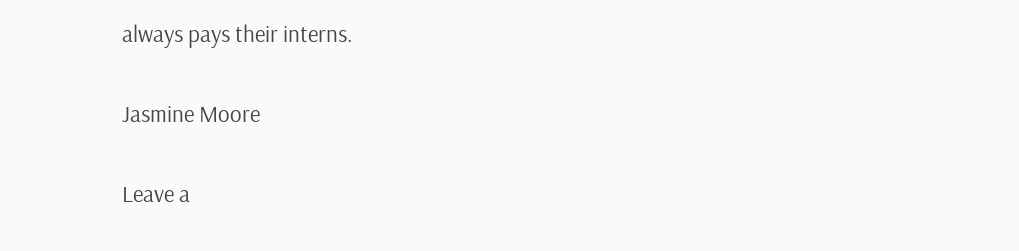always pays their interns.

Jasmine Moore

Leave a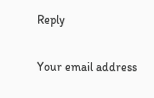Reply

Your email address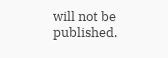will not be published.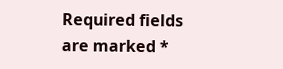Required fields are marked *